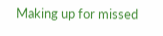Making up for missed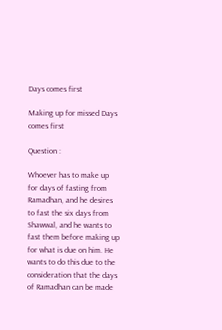Days comes first

Making up for missed Days comes first

Question :

Whoever has to make up for days of fasting from Ramadhan, and he desires to fast the six days from Shawwal, and he wants to fast them before making up for what is due on him. He wants to do this due to the consideration that the days of Ramadhan can be made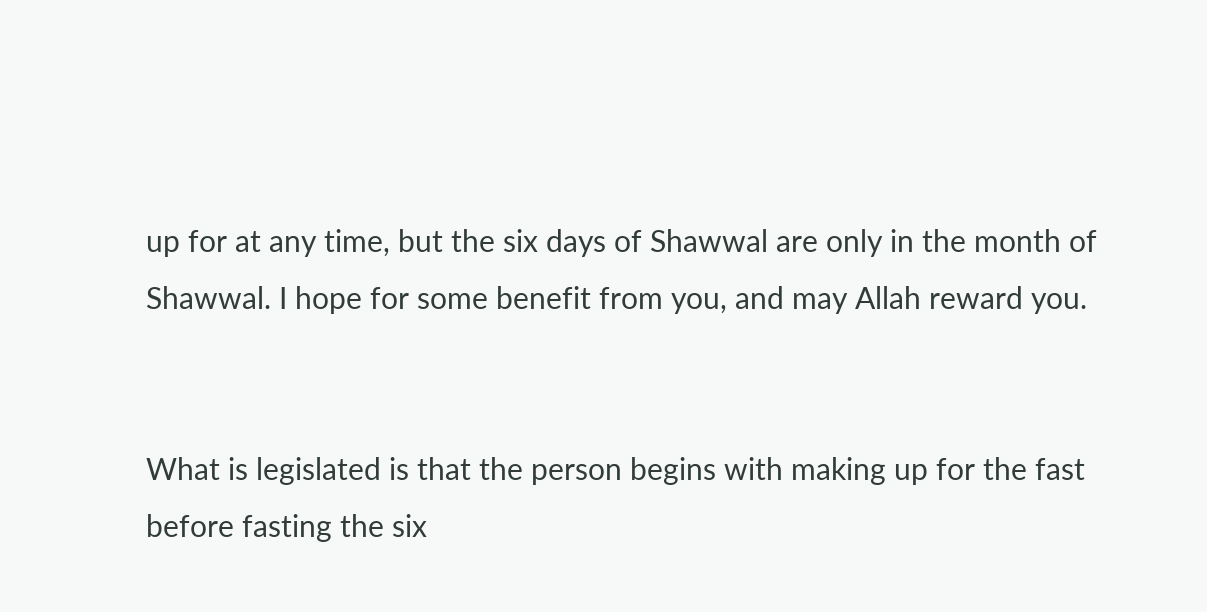up for at any time, but the six days of Shawwal are only in the month of Shawwal. I hope for some benefit from you, and may Allah reward you.


What is legislated is that the person begins with making up for the fast before fasting the six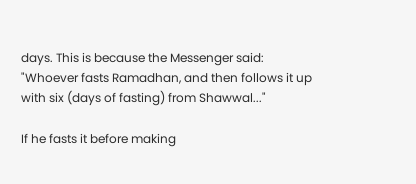days. This is because the Messenger said:
"Whoever fasts Ramadhan, and then follows it up with six (days of fasting) from Shawwal..."

If he fasts it before making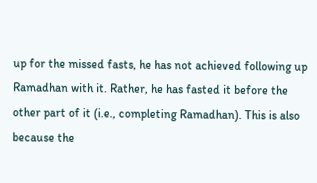up for the missed fasts, he has not achieved following up Ramadhan with it. Rather, he has fasted it before the other part of it (i.e., completing Ramadhan). This is also because the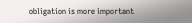obligation is more important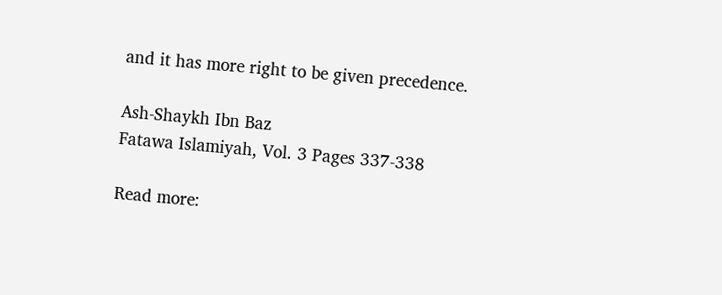and it has more right to be given precedence.

Ash-Shaykh Ibn Baz
Fatawa Islamiyah, Vol. 3 Pages 337-338

Read more: